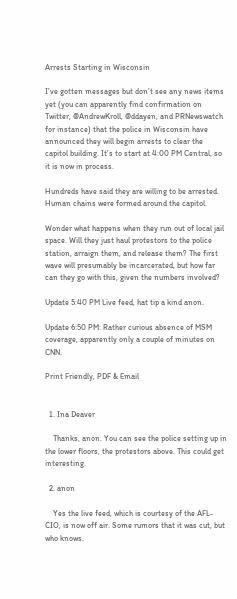Arrests Starting in Wisconsin

I’ve gotten messages but don’t see any news items yet (you can apparently find confirmation on Twitter, @AndrewKroll, @ddayen, and PRNewswatch for instance) that the police in Wisconsin have announced they will begin arrests to clear the capitol building. It’s to start at 4:00 PM Central, so it is now in process.

Hundreds have said they are willing to be arrested. Human chains were formed around the capitol.

Wonder what happens when they run out of local jail space. Will they just haul protestors to the police station, arraign them, and release them? The first wave will presumably be incarcerated, but how far can they go with this, given the numbers involved?

Update 5:40 PM Live feed, hat tip a kind anon.

Update 6:50 PM: Rather curious absence of MSM coverage, apparently only a couple of minutes on CNN.

Print Friendly, PDF & Email


  1. Ina Deaver

    Thanks, anon. You can see the police setting up in the lower floors, the protestors above. This could get interesting.

  2. anon

    Yes the live feed, which is courtesy of the AFL-CIO, is now off air. Some rumors that it was cut, but who knows.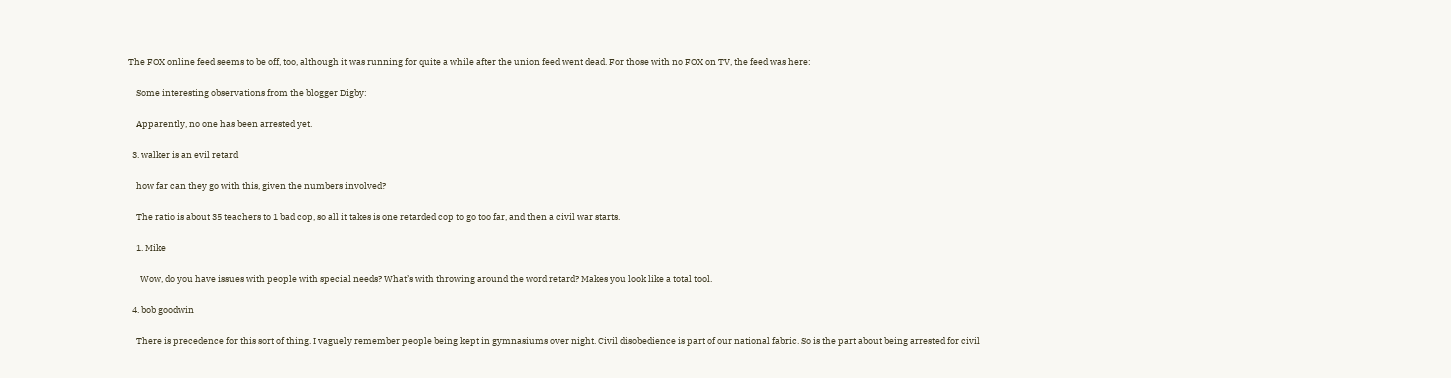The FOX online feed seems to be off, too, although it was running for quite a while after the union feed went dead. For those with no FOX on TV, the feed was here:

    Some interesting observations from the blogger Digby:

    Apparently, no one has been arrested yet.

  3. walker is an evil retard

    how far can they go with this, given the numbers involved?

    The ratio is about 35 teachers to 1 bad cop, so all it takes is one retarded cop to go too far, and then a civil war starts.

    1. Mike

      Wow, do you have issues with people with special needs? What’s with throwing around the word retard? Makes you look like a total tool.

  4. bob goodwin

    There is precedence for this sort of thing. I vaguely remember people being kept in gymnasiums over night. Civil disobedience is part of our national fabric. So is the part about being arrested for civil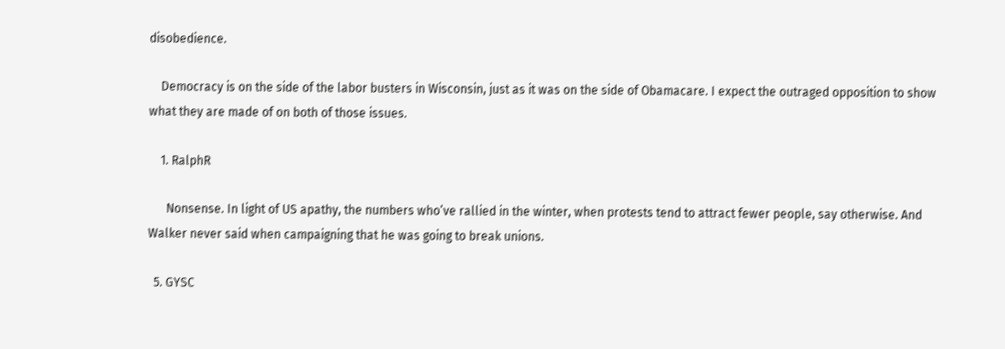disobedience.

    Democracy is on the side of the labor busters in Wisconsin, just as it was on the side of Obamacare. I expect the outraged opposition to show what they are made of on both of those issues.

    1. RalphR

      Nonsense. In light of US apathy, the numbers who’ve rallied in the winter, when protests tend to attract fewer people, say otherwise. And Walker never said when campaigning that he was going to break unions.

  5. GYSC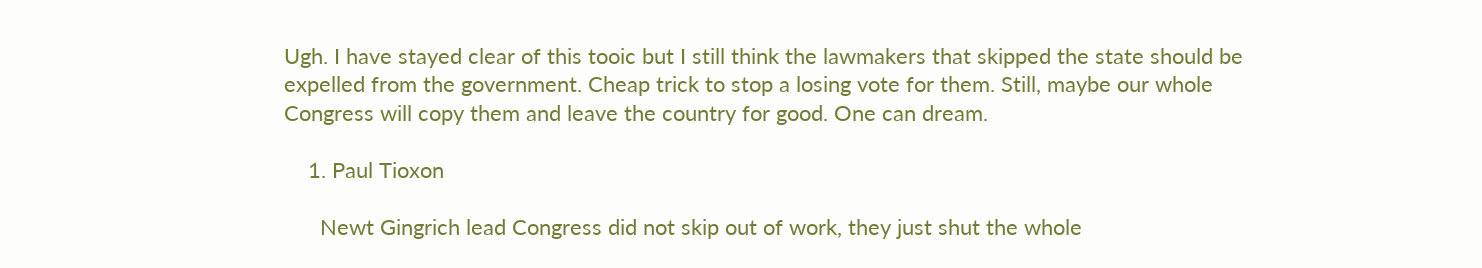Ugh. I have stayed clear of this tooic but I still think the lawmakers that skipped the state should be expelled from the government. Cheap trick to stop a losing vote for them. Still, maybe our whole Congress will copy them and leave the country for good. One can dream.

    1. Paul Tioxon

      Newt Gingrich lead Congress did not skip out of work, they just shut the whole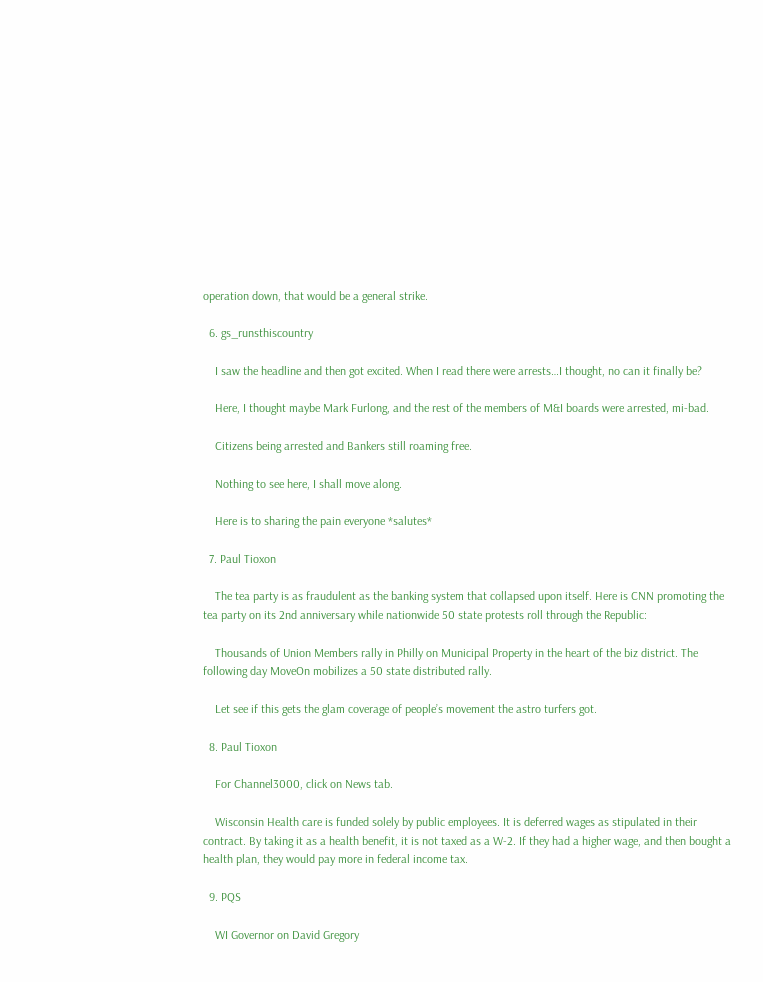operation down, that would be a general strike.

  6. gs_runsthiscountry

    I saw the headline and then got excited. When I read there were arrests…I thought, no can it finally be?

    Here, I thought maybe Mark Furlong, and the rest of the members of M&I boards were arrested, mi-bad.

    Citizens being arrested and Bankers still roaming free.

    Nothing to see here, I shall move along.

    Here is to sharing the pain everyone *salutes*

  7. Paul Tioxon

    The tea party is as fraudulent as the banking system that collapsed upon itself. Here is CNN promoting the tea party on its 2nd anniversary while nationwide 50 state protests roll through the Republic:

    Thousands of Union Members rally in Philly on Municipal Property in the heart of the biz district. The following day MoveOn mobilizes a 50 state distributed rally.

    Let see if this gets the glam coverage of people’s movement the astro turfers got.

  8. Paul Tioxon

    For Channel3000, click on News tab.

    Wisconsin Health care is funded solely by public employees. It is deferred wages as stipulated in their contract. By taking it as a health benefit, it is not taxed as a W-2. If they had a higher wage, and then bought a health plan, they would pay more in federal income tax.

  9. PQS

    WI Governor on David Gregory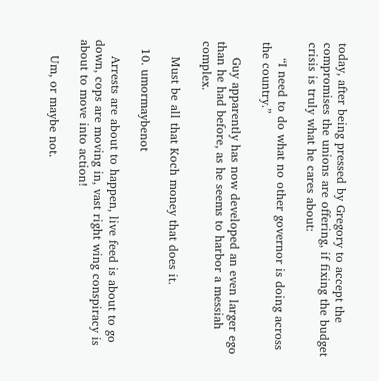today, after being pressed by Gregory to accept the compromises the unions are offering, if fixing the budget crisis is truly what he cares about:

    “I need to do what no other governor is doing across the country.”

    Guy apparently has now developed an even larger ego than he had before, as he seems to harbor a messiah complex.

    Must be all that Koch money that does it.

  10. umormaybenot

    Arrests are about to happen, live feed is about to go down, cops are moving in, vast right wing conspiracy is about to move into action!

    Um, or maybe not.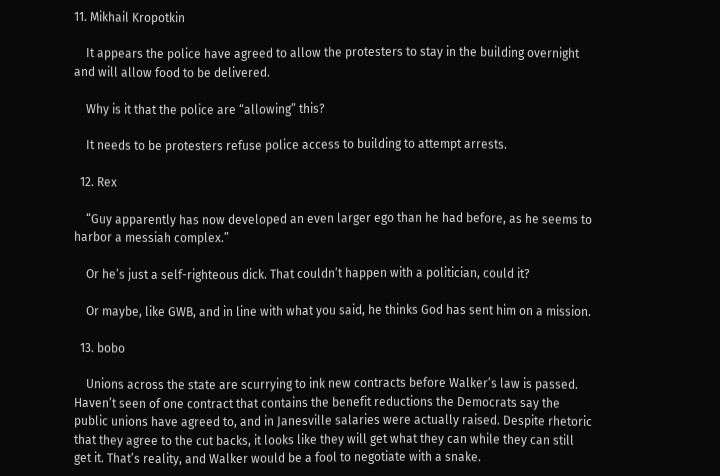11. Mikhail Kropotkin

    It appears the police have agreed to allow the protesters to stay in the building overnight and will allow food to be delivered.

    Why is it that the police are “allowing” this?

    It needs to be protesters refuse police access to building to attempt arrests.

  12. Rex

    “Guy apparently has now developed an even larger ego than he had before, as he seems to harbor a messiah complex.”

    Or he’s just a self-righteous dick. That couldn’t happen with a politician, could it?

    Or maybe, like GWB, and in line with what you said, he thinks God has sent him on a mission.

  13. bobo

    Unions across the state are scurrying to ink new contracts before Walker’s law is passed. Haven’t seen of one contract that contains the benefit reductions the Democrats say the public unions have agreed to, and in Janesville salaries were actually raised. Despite rhetoric that they agree to the cut backs, it looks like they will get what they can while they can still get it. That’s reality, and Walker would be a fool to negotiate with a snake.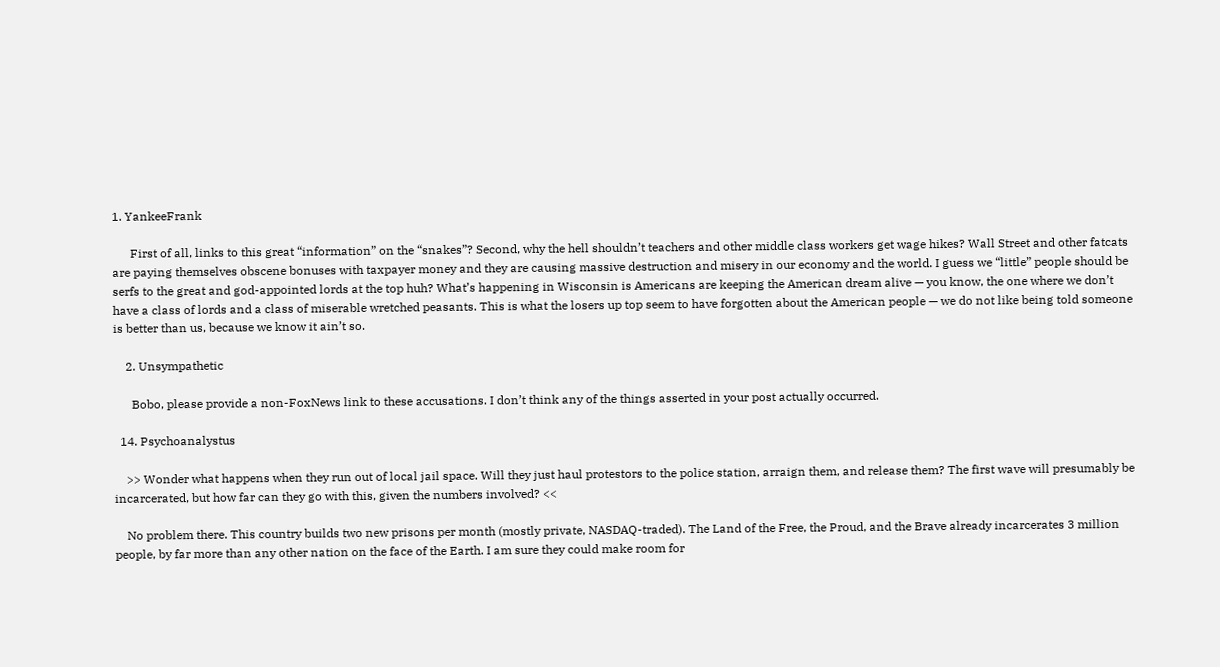1. YankeeFrank

      First of all, links to this great “information” on the “snakes”? Second, why the hell shouldn’t teachers and other middle class workers get wage hikes? Wall Street and other fatcats are paying themselves obscene bonuses with taxpayer money and they are causing massive destruction and misery in our economy and the world. I guess we “little” people should be serfs to the great and god-appointed lords at the top huh? What’s happening in Wisconsin is Americans are keeping the American dream alive — you know, the one where we don’t have a class of lords and a class of miserable wretched peasants. This is what the losers up top seem to have forgotten about the American people — we do not like being told someone is better than us, because we know it ain’t so.

    2. Unsympathetic

      Bobo, please provide a non-FoxNews link to these accusations. I don’t think any of the things asserted in your post actually occurred.

  14. Psychoanalystus

    >> Wonder what happens when they run out of local jail space. Will they just haul protestors to the police station, arraign them, and release them? The first wave will presumably be incarcerated, but how far can they go with this, given the numbers involved? <<

    No problem there. This country builds two new prisons per month (mostly private, NASDAQ-traded). The Land of the Free, the Proud, and the Brave already incarcerates 3 million people, by far more than any other nation on the face of the Earth. I am sure they could make room for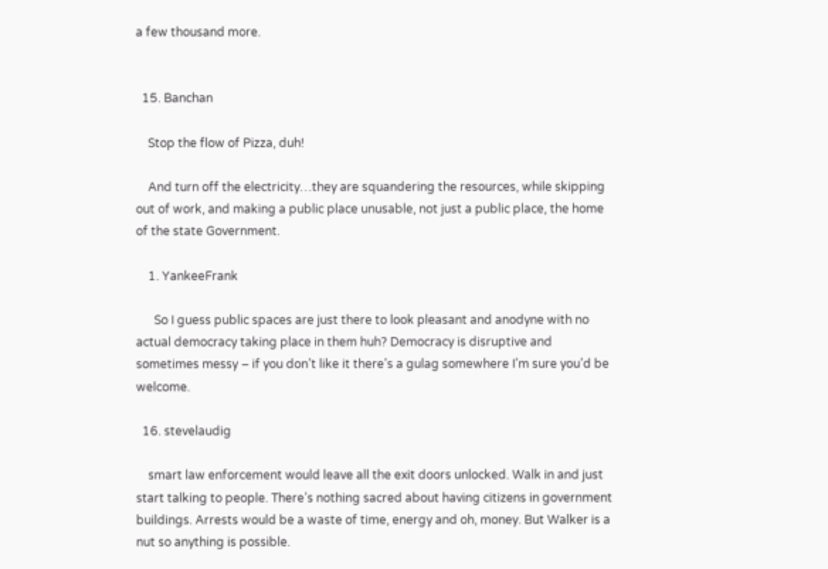a few thousand more.


  15. Banchan

    Stop the flow of Pizza, duh!

    And turn off the electricity…they are squandering the resources, while skipping out of work, and making a public place unusable, not just a public place, the home of the state Government.

    1. YankeeFrank

      So I guess public spaces are just there to look pleasant and anodyne with no actual democracy taking place in them huh? Democracy is disruptive and sometimes messy – if you don’t like it there’s a gulag somewhere I’m sure you’d be welcome.

  16. stevelaudig

    smart law enforcement would leave all the exit doors unlocked. Walk in and just start talking to people. There’s nothing sacred about having citizens in government buildings. Arrests would be a waste of time, energy and oh, money. But Walker is a nut so anything is possible.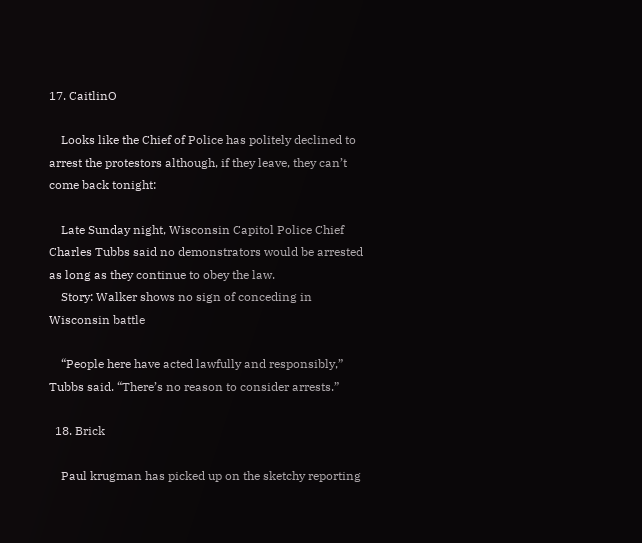17. CaitlinO

    Looks like the Chief of Police has politely declined to arrest the protestors although, if they leave, they can’t come back tonight:

    Late Sunday night, Wisconsin Capitol Police Chief Charles Tubbs said no demonstrators would be arrested as long as they continue to obey the law.
    Story: Walker shows no sign of conceding in Wisconsin battle

    “People here have acted lawfully and responsibly,” Tubbs said. “There’s no reason to consider arrests.”

  18. Brick

    Paul krugman has picked up on the sketchy reporting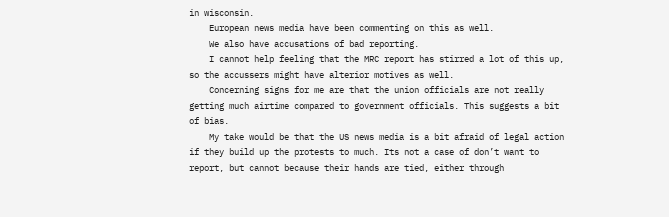in wisconsin.
    European news media have been commenting on this as well.
    We also have accusations of bad reporting.
    I cannot help feeling that the MRC report has stirred a lot of this up, so the accussers might have alterior motives as well.
    Concerning signs for me are that the union officials are not really getting much airtime compared to government officials. This suggests a bit of bias.
    My take would be that the US news media is a bit afraid of legal action if they build up the protests to much. Its not a case of don’t want to report, but cannot because their hands are tied, either through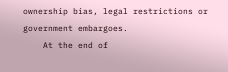ownership bias, legal restrictions or government embargoes.
    At the end of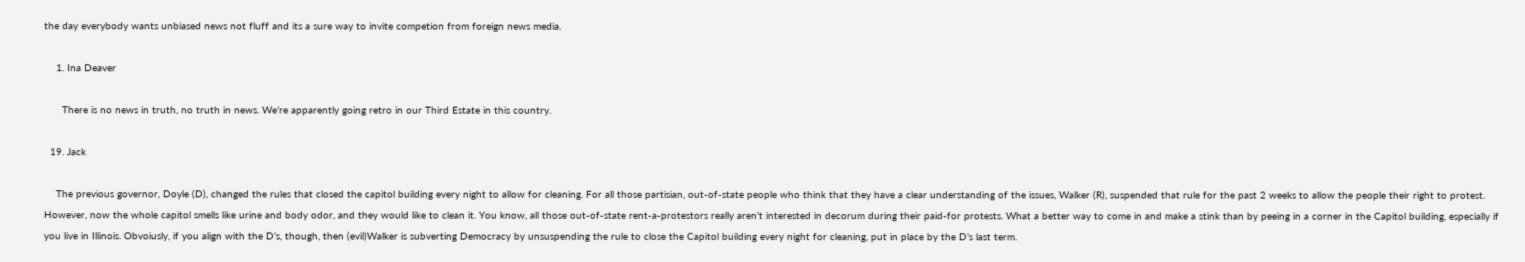the day everybody wants unbiased news not fluff and its a sure way to invite competion from foreign news media.

    1. Ina Deaver

      There is no news in truth, no truth in news. We’re apparently going retro in our Third Estate in this country.

  19. Jack

    The previous governor, Doyle (D), changed the rules that closed the capitol building every night to allow for cleaning. For all those partisian, out-of-state people who think that they have a clear understanding of the issues, Walker (R), suspended that rule for the past 2 weeks to allow the people their right to protest. However, now the whole capitol smells like urine and body odor, and they would like to clean it. You know, all those out-of-state rent-a-protestors really aren’t interested in decorum during their paid-for protests. What a better way to come in and make a stink than by peeing in a corner in the Capitol building, especially if you live in Illinois. Obvoiusly, if you align with the D’s, though, then (evil)Walker is subverting Democracy by unsuspending the rule to close the Capitol building every night for cleaning, put in place by the D’s last term.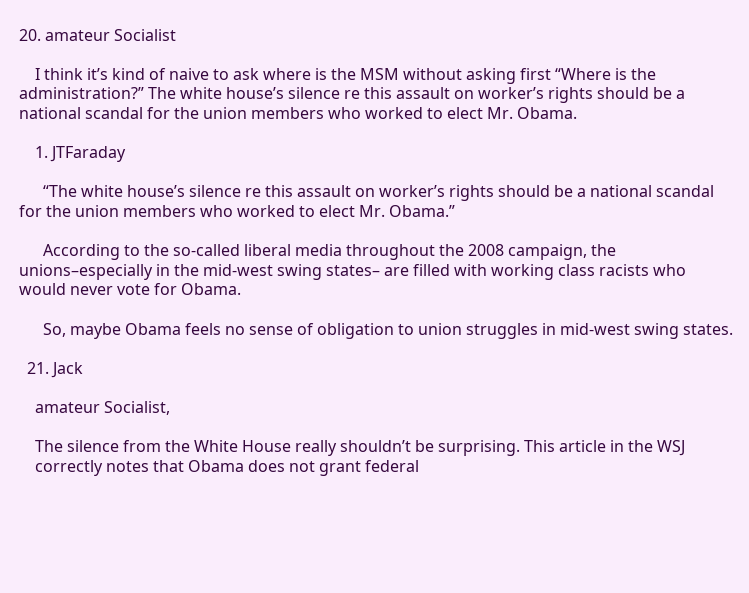20. amateur Socialist

    I think it’s kind of naive to ask where is the MSM without asking first “Where is the administration?” The white house’s silence re this assault on worker’s rights should be a national scandal for the union members who worked to elect Mr. Obama.

    1. JTFaraday

      “The white house’s silence re this assault on worker’s rights should be a national scandal for the union members who worked to elect Mr. Obama.”

      According to the so-called liberal media throughout the 2008 campaign, the unions–especially in the mid-west swing states– are filled with working class racists who would never vote for Obama.

      So, maybe Obama feels no sense of obligation to union struggles in mid-west swing states.

  21. Jack

    amateur Socialist,

    The silence from the White House really shouldn’t be surprising. This article in the WSJ
    correctly notes that Obama does not grant federal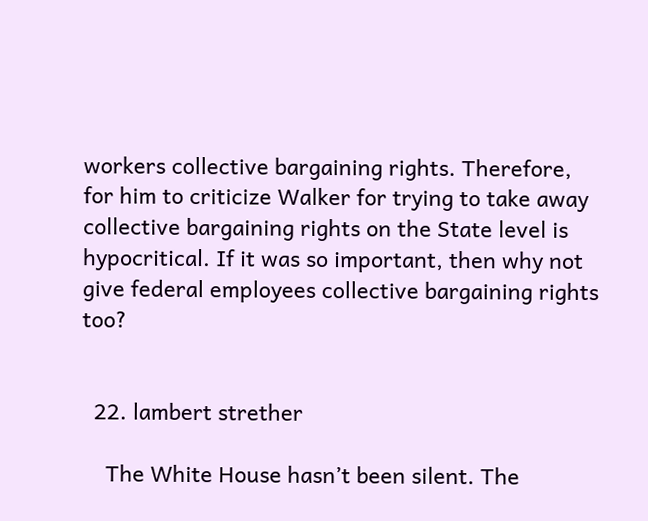workers collective bargaining rights. Therefore, for him to criticize Walker for trying to take away collective bargaining rights on the State level is hypocritical. If it was so important, then why not give federal employees collective bargaining rights too?


  22. lambert strether

    The White House hasn’t been silent. The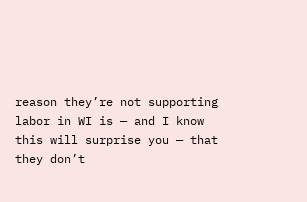reason they’re not supporting labor in WI is — and I know this will surprise you — that they don’t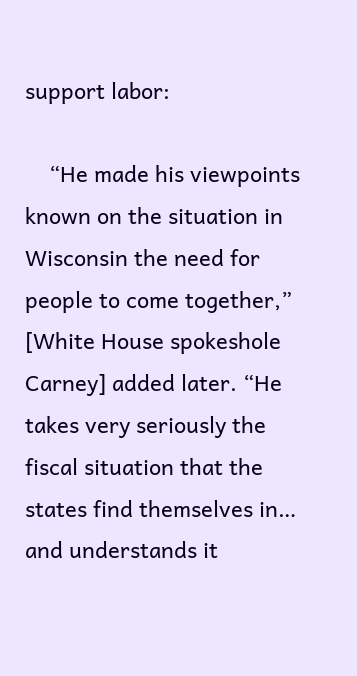support labor:

    “He made his viewpoints known on the situation in Wisconsin the need for people to come together,” [White House spokeshole Carney] added later. “He takes very seriously the fiscal situation that the states find themselves in… and understands it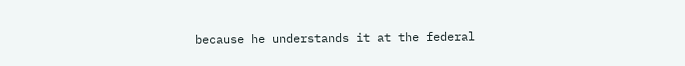because he understands it at the federal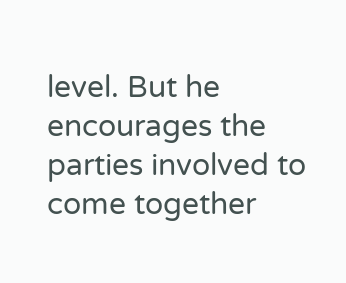level. But he encourages the parties involved to come together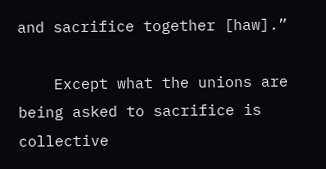and sacrifice together [haw].”

    Except what the unions are being asked to sacrifice is collective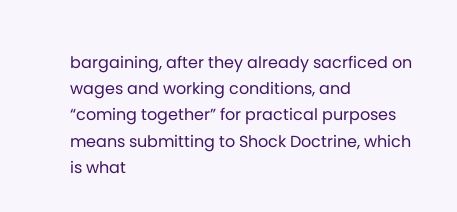bargaining, after they already sacrficed on wages and working conditions, and “coming together” for practical purposes means submitting to Shock Doctrine, which is what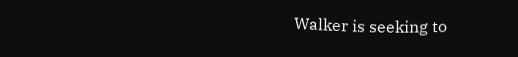Walker is seeking to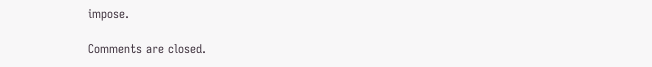impose.

Comments are closed.